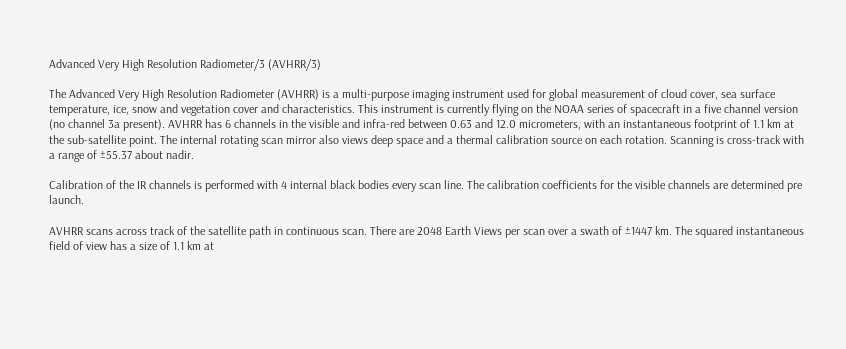Advanced Very High Resolution Radiometer/3 (AVHRR/3)

The Advanced Very High Resolution Radiometer (AVHRR) is a multi-purpose imaging instrument used for global measurement of cloud cover, sea surface temperature, ice, snow and vegetation cover and characteristics. This instrument is currently flying on the NOAA series of spacecraft in a five channel version (no channel 3a present). AVHRR has 6 channels in the visible and infra-red between 0.63 and 12.0 micrometers, with an instantaneous footprint of 1.1 km at the sub-satellite point. The internal rotating scan mirror also views deep space and a thermal calibration source on each rotation. Scanning is cross-track with a range of ±55.37 about nadir.

Calibration of the IR channels is performed with 4 internal black bodies every scan line. The calibration coefficients for the visible channels are determined pre launch.

AVHRR scans across track of the satellite path in continuous scan. There are 2048 Earth Views per scan over a swath of ±1447 km. The squared instantaneous field of view has a size of 1.1 km at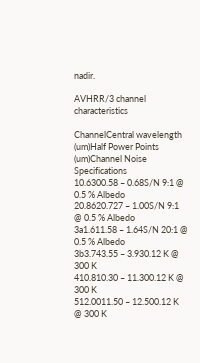nadir.

AVHRR/3 channel characteristics

ChannelCentral wavelength (um)Half Power Points (um)Channel Noise Specifications
10.6300.58 – 0.68S/N 9:1 @ 0.5 % Albedo
20.8620.727 – 1.00S/N 9:1 @ 0.5 % Albedo
3a1.611.58 – 1.64S/N 20:1 @ 0.5 % Albedo
3b3.743.55 – 3.930.12 K @ 300 K
410.810.30 – 11.300.12 K @ 300 K
512.0011.50 – 12.500.12 K @ 300 K